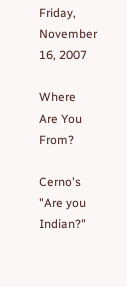Friday, November 16, 2007

Where Are You From?

Cerno's "Are you Indian?"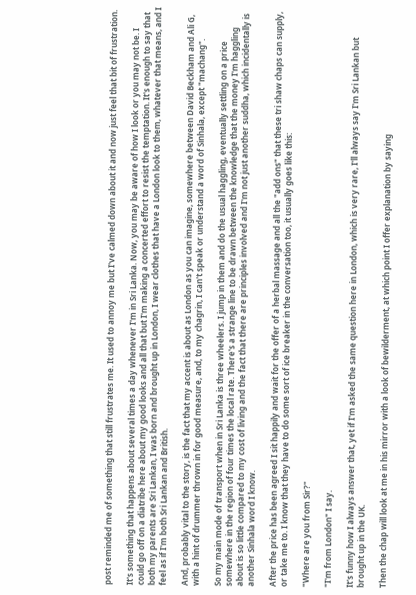post reminded me of something that still frustrates me. It used to annoy me but I've calmed down about it and now just feel that bit of frustration.

It's something that happens about several times a day whenever I'm in Sri Lanka. Now, you may be aware of how I look or you may not be. I could go off on a diatribe here about my good looks and all that but I'm making a concerted effort to resist the temptation. It's enough to say that both my parents are Sri Lankan, I was born and brought up in London, I wear clothes that have a London look to them, whatever that means, and I feel as if I'm both Sri Lankan and British.

And, probably vital to the story, is the fact that my accent is about as London as you can imagine, somewhere between David Beckham and Ali G, with a hint of drummer thrown in for good measure, and, to my chagrin, I can't speak or understand a word of Sinhala, except "machang".

So my main mode of transport when in Sri Lanka is three wheelers. I jump in them and do the usual haggling, eventually settling on a price somewhere in the region of four times the local rate. There's a strange line to be drawn between the knowledge that the money I'm haggling about is so little compared to my cost of living and the fact that there are principles involved and I'm not just another suddha, which incidentally is another Sinhala word I know.

After the price has been agreed I sit happily and wait for the offer of a herbal massage and all the "add ons" that these tri shaw chaps can supply, or take me to. I know that they have to do some sort of ice breaker in the conversation too, it usually goes like this:

"Where are you from Sir?"

"I'm from London" I say.

It's funny how I always answer that, yet if I'm asked the same question here in London, which is very rare, I'll always say I'm Sri Lankan but brought up in the UK.

Then the chap will look at me in his mirror with a look of bewilderment, at which point I offer explanation by saying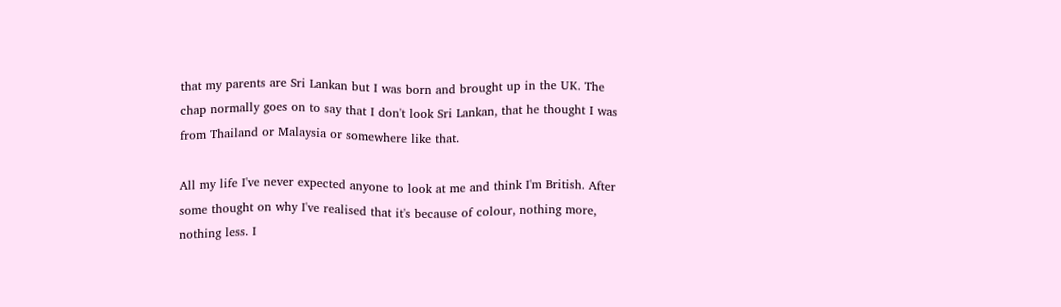that my parents are Sri Lankan but I was born and brought up in the UK. The chap normally goes on to say that I don't look Sri Lankan, that he thought I was from Thailand or Malaysia or somewhere like that.

All my life I've never expected anyone to look at me and think I'm British. After some thought on why I've realised that it's because of colour, nothing more, nothing less. I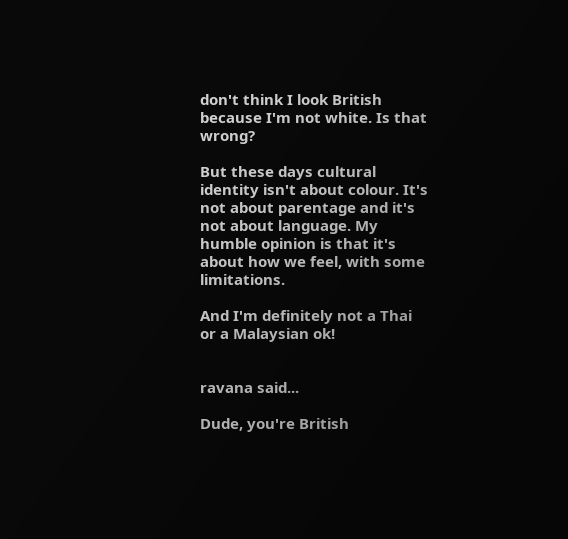don't think I look British because I'm not white. Is that wrong?

But these days cultural identity isn't about colour. It's not about parentage and it's not about language. My humble opinion is that it's about how we feel, with some limitations.

And I'm definitely not a Thai or a Malaysian ok!


ravana said...

Dude, you're British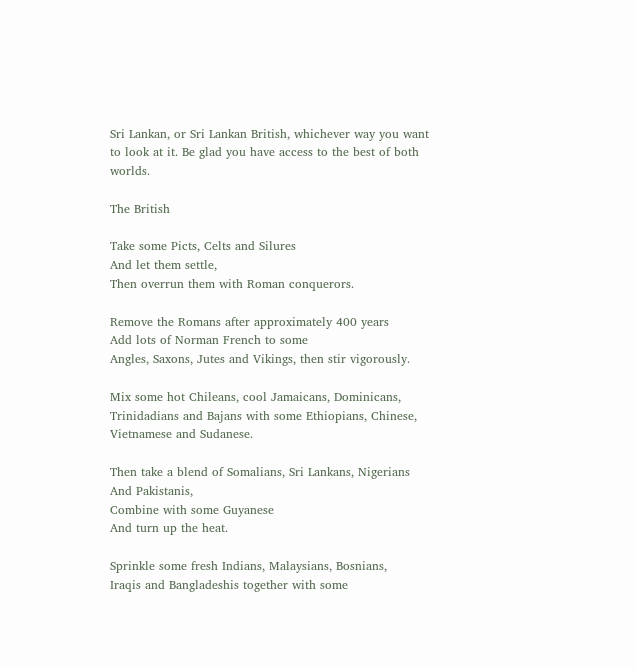Sri Lankan, or Sri Lankan British, whichever way you want to look at it. Be glad you have access to the best of both worlds.

The British

Take some Picts, Celts and Silures
And let them settle,
Then overrun them with Roman conquerors.

Remove the Romans after approximately 400 years
Add lots of Norman French to some
Angles, Saxons, Jutes and Vikings, then stir vigorously.

Mix some hot Chileans, cool Jamaicans, Dominicans,
Trinidadians and Bajans with some Ethiopians, Chinese,
Vietnamese and Sudanese.

Then take a blend of Somalians, Sri Lankans, Nigerians
And Pakistanis,
Combine with some Guyanese
And turn up the heat.

Sprinkle some fresh Indians, Malaysians, Bosnians,
Iraqis and Bangladeshis together with some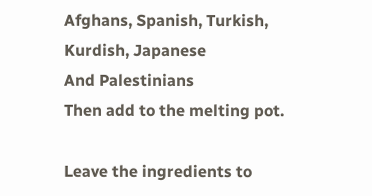Afghans, Spanish, Turkish, Kurdish, Japanese
And Palestinians
Then add to the melting pot.

Leave the ingredients to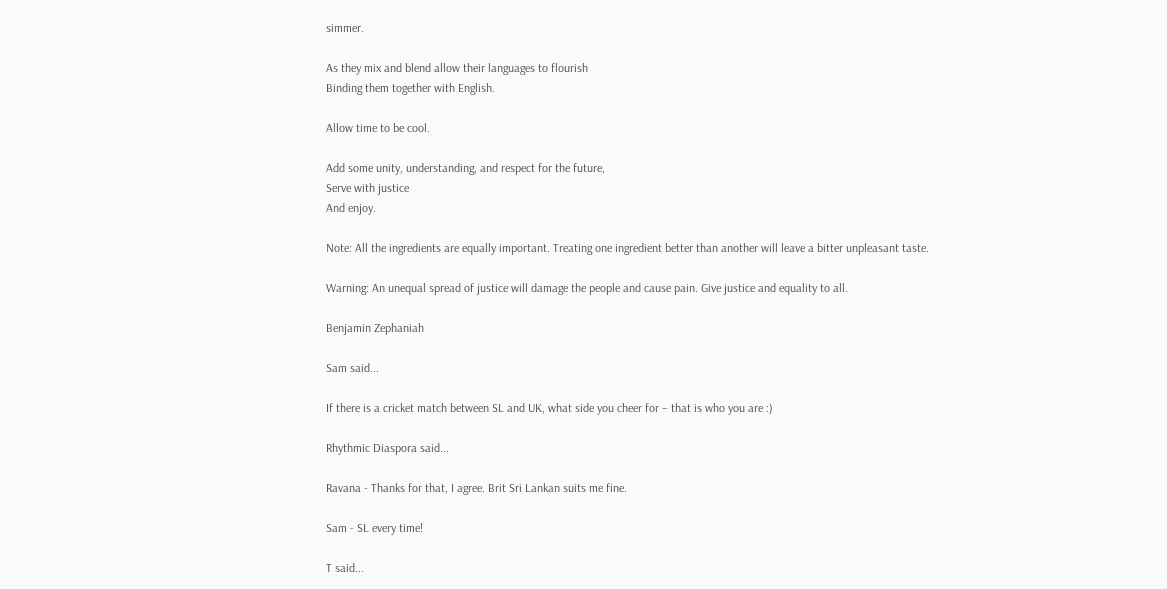simmer.

As they mix and blend allow their languages to flourish
Binding them together with English.

Allow time to be cool.

Add some unity, understanding, and respect for the future,
Serve with justice
And enjoy.

Note: All the ingredients are equally important. Treating one ingredient better than another will leave a bitter unpleasant taste.

Warning: An unequal spread of justice will damage the people and cause pain. Give justice and equality to all.

Benjamin Zephaniah

Sam said...

If there is a cricket match between SL and UK, what side you cheer for – that is who you are :)

Rhythmic Diaspora said...

Ravana - Thanks for that, I agree. Brit Sri Lankan suits me fine.

Sam - SL every time!

T said...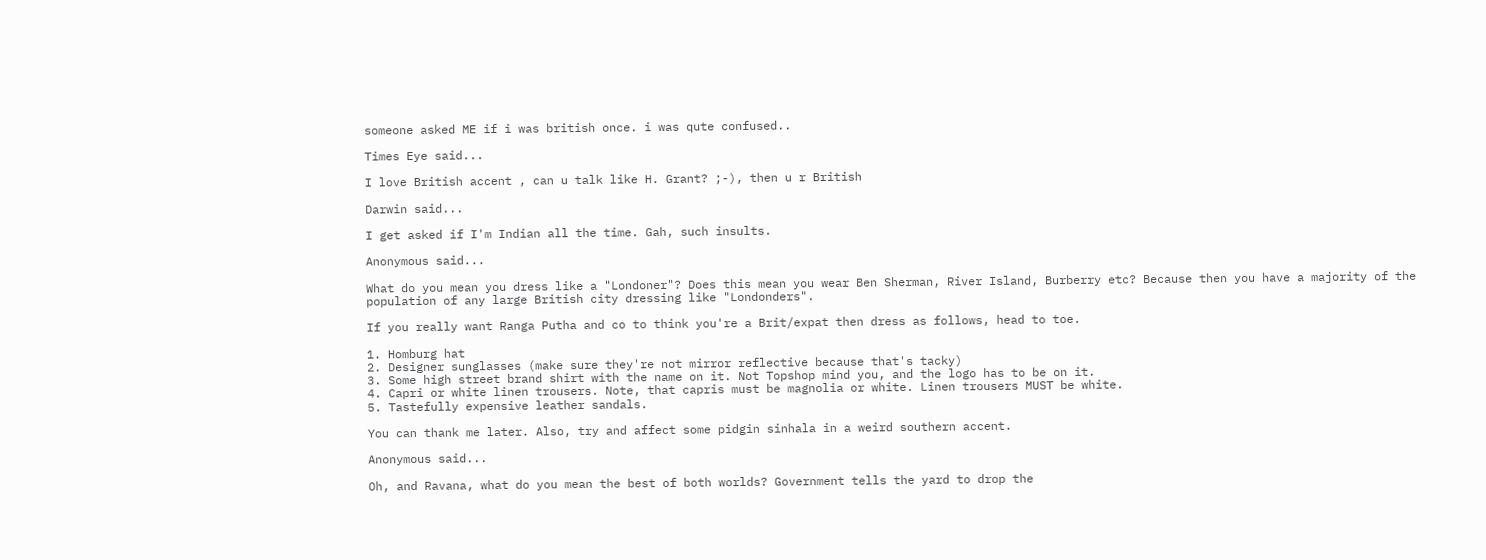someone asked ME if i was british once. i was qute confused..

Times Eye said...

I love British accent , can u talk like H. Grant? ;-), then u r British

Darwin said...

I get asked if I'm Indian all the time. Gah, such insults.

Anonymous said...

What do you mean you dress like a "Londoner"? Does this mean you wear Ben Sherman, River Island, Burberry etc? Because then you have a majority of the population of any large British city dressing like "Londonders".

If you really want Ranga Putha and co to think you're a Brit/expat then dress as follows, head to toe.

1. Homburg hat
2. Designer sunglasses (make sure they're not mirror reflective because that's tacky)
3. Some high street brand shirt with the name on it. Not Topshop mind you, and the logo has to be on it.
4. Capri or white linen trousers. Note, that capris must be magnolia or white. Linen trousers MUST be white.
5. Tastefully expensive leather sandals.

You can thank me later. Also, try and affect some pidgin sinhala in a weird southern accent.

Anonymous said...

Oh, and Ravana, what do you mean the best of both worlds? Government tells the yard to drop the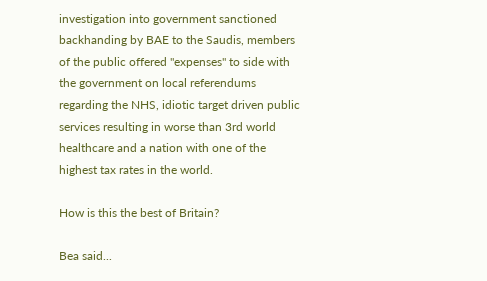investigation into government sanctioned backhanding by BAE to the Saudis, members of the public offered "expenses" to side with the government on local referendums regarding the NHS, idiotic target driven public services resulting in worse than 3rd world healthcare and a nation with one of the highest tax rates in the world.

How is this the best of Britain?

Bea said...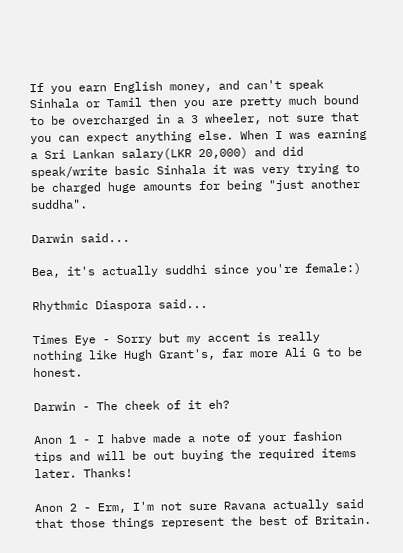If you earn English money, and can't speak Sinhala or Tamil then you are pretty much bound to be overcharged in a 3 wheeler, not sure that you can expect anything else. When I was earning a Sri Lankan salary(LKR 20,000) and did speak/write basic Sinhala it was very trying to be charged huge amounts for being "just another suddha".

Darwin said...

Bea, it's actually suddhi since you're female:)

Rhythmic Diaspora said...

Times Eye - Sorry but my accent is really nothing like Hugh Grant's, far more Ali G to be honest.

Darwin - The cheek of it eh?

Anon 1 - I habve made a note of your fashion tips and will be out buying the required items later. Thanks!

Anon 2 - Erm, I'm not sure Ravana actually said that those things represent the best of Britain.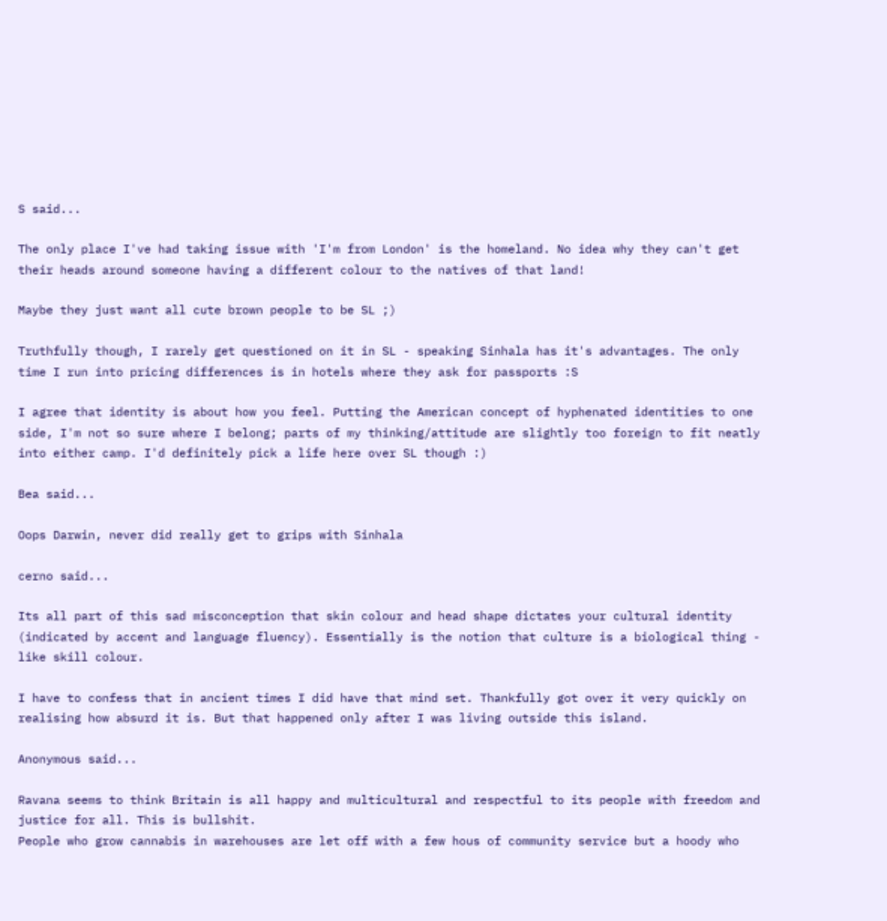S said...

The only place I've had taking issue with 'I'm from London' is the homeland. No idea why they can't get their heads around someone having a different colour to the natives of that land!

Maybe they just want all cute brown people to be SL ;)

Truthfully though, I rarely get questioned on it in SL - speaking Sinhala has it's advantages. The only time I run into pricing differences is in hotels where they ask for passports :S

I agree that identity is about how you feel. Putting the American concept of hyphenated identities to one side, I'm not so sure where I belong; parts of my thinking/attitude are slightly too foreign to fit neatly into either camp. I'd definitely pick a life here over SL though :)

Bea said...

Oops Darwin, never did really get to grips with Sinhala

cerno said...

Its all part of this sad misconception that skin colour and head shape dictates your cultural identity (indicated by accent and language fluency). Essentially is the notion that culture is a biological thing - like skill colour.

I have to confess that in ancient times I did have that mind set. Thankfully got over it very quickly on realising how absurd it is. But that happened only after I was living outside this island.

Anonymous said...

Ravana seems to think Britain is all happy and multicultural and respectful to its people with freedom and justice for all. This is bullshit.
People who grow cannabis in warehouses are let off with a few hous of community service but a hoody who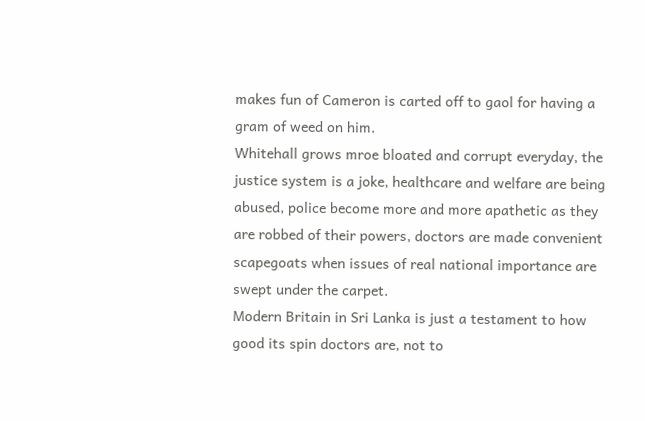makes fun of Cameron is carted off to gaol for having a gram of weed on him.
Whitehall grows mroe bloated and corrupt everyday, the justice system is a joke, healthcare and welfare are being abused, police become more and more apathetic as they are robbed of their powers, doctors are made convenient scapegoats when issues of real national importance are swept under the carpet.
Modern Britain in Sri Lanka is just a testament to how good its spin doctors are, not to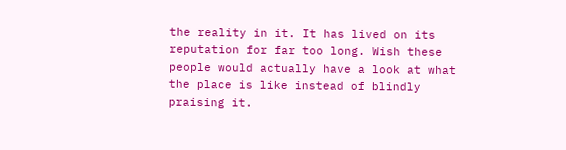the reality in it. It has lived on its reputation for far too long. Wish these people would actually have a look at what the place is like instead of blindly praising it.